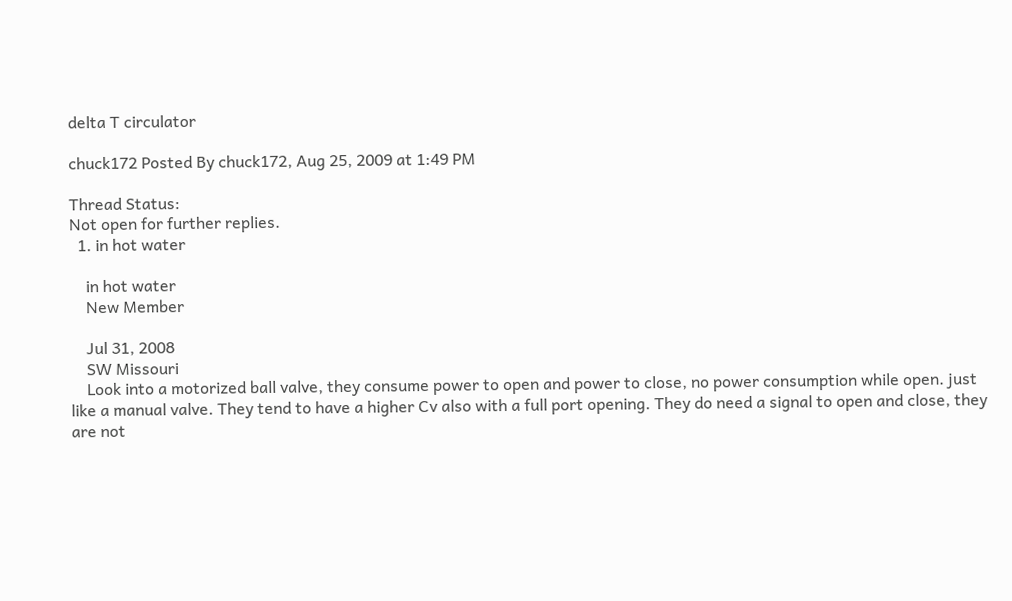delta T circulator

chuck172 Posted By chuck172, Aug 25, 2009 at 1:49 PM

Thread Status:
Not open for further replies.
  1. in hot water

    in hot water
    New Member

    Jul 31, 2008
    SW Missouri
    Look into a motorized ball valve, they consume power to open and power to close, no power consumption while open. just like a manual valve. They tend to have a higher Cv also with a full port opening. They do need a signal to open and close, they are not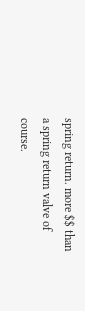spring return. more $$ than a spring return valve of course.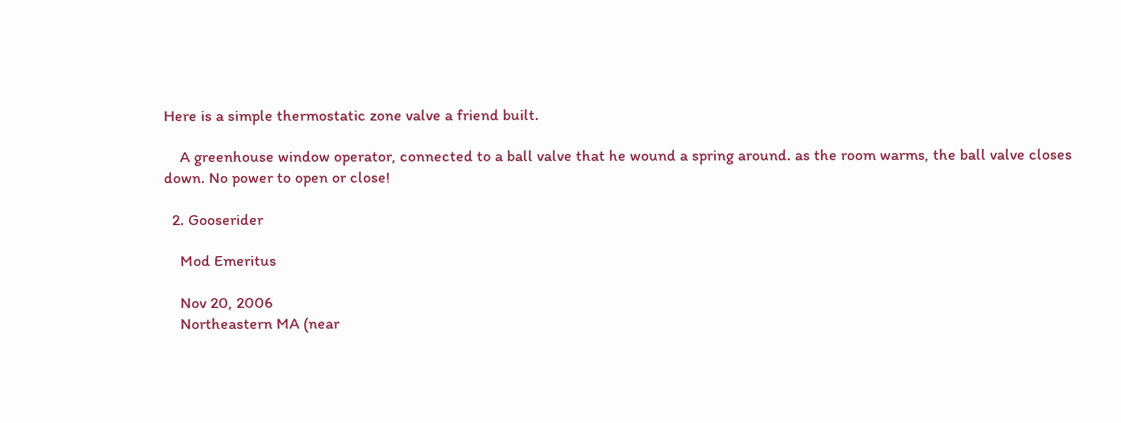Here is a simple thermostatic zone valve a friend built.

    A greenhouse window operator, connected to a ball valve that he wound a spring around. as the room warms, the ball valve closes down. No power to open or close!

  2. Gooserider

    Mod Emeritus

    Nov 20, 2006
    Northeastern MA (near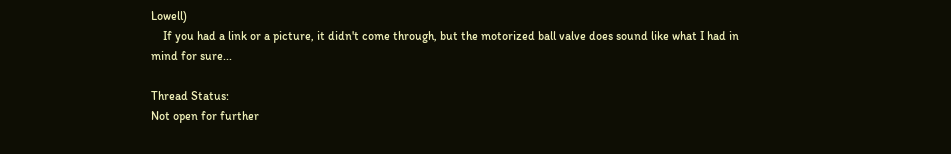Lowell)
    If you had a link or a picture, it didn't come through, but the motorized ball valve does sound like what I had in mind for sure...

Thread Status:
Not open for further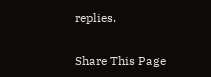replies.

Share This Page